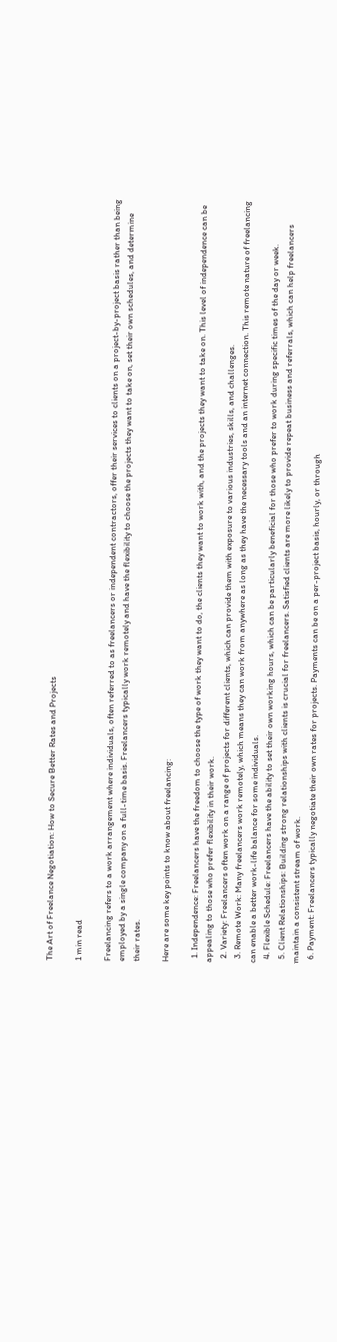The Art of Freelance Negotiation: How to Secure Better Rates and Projects

1 min read

Freelancing refers to a work arrangement where individuals, often referred to as freelancers or independent contractors, offer their services to clients on a project-by-project basis rather than being employed by a single company on a full-time basis. Freelancers typically work remotely and have the flexibility to choose the projects they want to take on, set their own schedules, and determine their rates.

Here are some key points to know about freelancing:

  1. Independence: Freelancers have the freedom to choose the type of work they want to do, the clients they want to work with, and the projects they want to take on. This level of independence can be appealing to those who prefer flexibility in their work.
  2. Variety: Freelancers often work on a range of projects for different clients, which can provide them with exposure to various industries, skills, and challenges.
  3. Remote Work: Many freelancers work remotely, which means they can work from anywhere as long as they have the necessary tools and an internet connection. This remote nature of freelancing can enable a better work-life balance for some individuals.
  4. Flexible Schedule: Freelancers have the ability to set their own working hours, which can be particularly beneficial for those who prefer to work during specific times of the day or week.
  5. Client Relationships: Building strong relationships with clients is crucial for freelancers. Satisfied clients are more likely to provide repeat business and referrals, which can help freelancers maintain a consistent stream of work.
  6. Payment: Freelancers typically negotiate their own rates for projects. Payments can be on a per-project basis, hourly, or through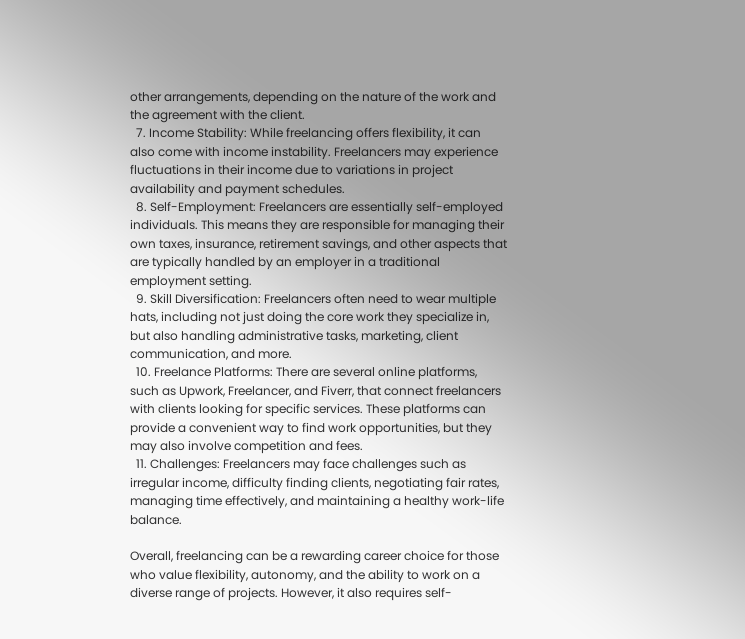other arrangements, depending on the nature of the work and the agreement with the client.
  7. Income Stability: While freelancing offers flexibility, it can also come with income instability. Freelancers may experience fluctuations in their income due to variations in project availability and payment schedules.
  8. Self-Employment: Freelancers are essentially self-employed individuals. This means they are responsible for managing their own taxes, insurance, retirement savings, and other aspects that are typically handled by an employer in a traditional employment setting.
  9. Skill Diversification: Freelancers often need to wear multiple hats, including not just doing the core work they specialize in, but also handling administrative tasks, marketing, client communication, and more.
  10. Freelance Platforms: There are several online platforms, such as Upwork, Freelancer, and Fiverr, that connect freelancers with clients looking for specific services. These platforms can provide a convenient way to find work opportunities, but they may also involve competition and fees.
  11. Challenges: Freelancers may face challenges such as irregular income, difficulty finding clients, negotiating fair rates, managing time effectively, and maintaining a healthy work-life balance.

Overall, freelancing can be a rewarding career choice for those who value flexibility, autonomy, and the ability to work on a diverse range of projects. However, it also requires self-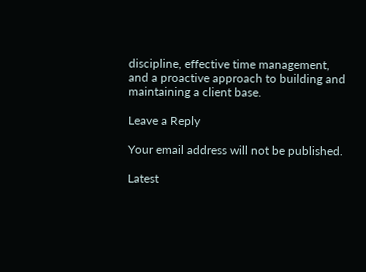discipline, effective time management, and a proactive approach to building and maintaining a client base.

Leave a Reply

Your email address will not be published.

Latest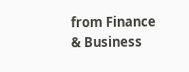from Finance & Business